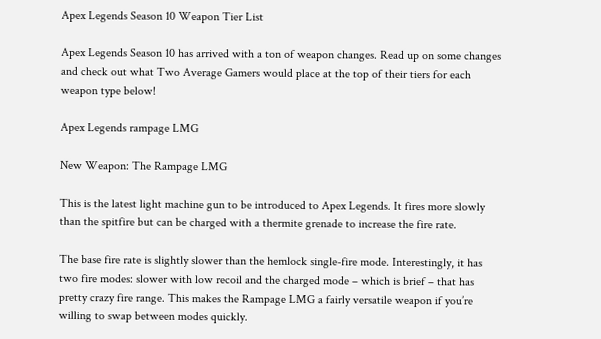Apex Legends Season 10 Weapon Tier List

Apex Legends Season 10 has arrived with a ton of weapon changes. Read up on some changes and check out what Two Average Gamers would place at the top of their tiers for each weapon type below!

Apex Legends rampage LMG

New Weapon: The Rampage LMG

This is the latest light machine gun to be introduced to Apex Legends. It fires more slowly than the spitfire but can be charged with a thermite grenade to increase the fire rate.

The base fire rate is slightly slower than the hemlock single-fire mode. Interestingly, it has two fire modes: slower with low recoil and the charged mode – which is brief – that has pretty crazy fire range. This makes the Rampage LMG a fairly versatile weapon if you’re willing to swap between modes quickly.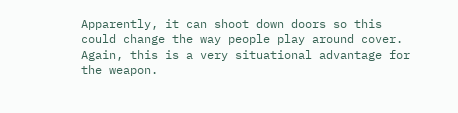Apparently, it can shoot down doors so this could change the way people play around cover. Again, this is a very situational advantage for the weapon.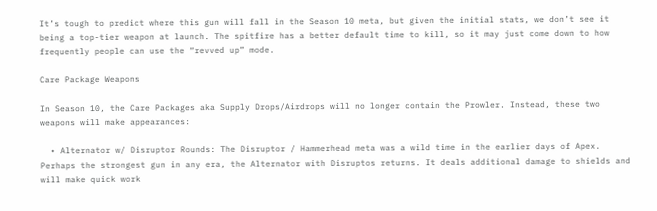It’s tough to predict where this gun will fall in the Season 10 meta, but given the initial stats, we don’t see it being a top-tier weapon at launch. The spitfire has a better default time to kill, so it may just come down to how frequently people can use the “revved up” mode.

Care Package Weapons

In Season 10, the Care Packages aka Supply Drops/Airdrops will no longer contain the Prowler. Instead, these two weapons will make appearances:

  • Alternator w/ Disruptor Rounds: The Disruptor / Hammerhead meta was a wild time in the earlier days of Apex. Perhaps the strongest gun in any era, the Alternator with Disruptos returns. It deals additional damage to shields and will make quick work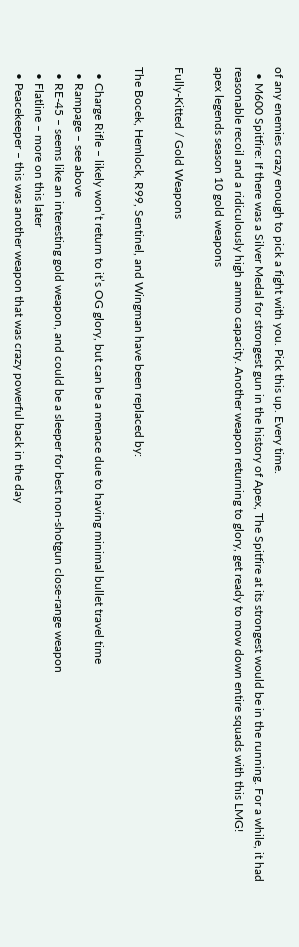of any enemies crazy enough to pick a fight with you. Pick this up. Every time.
  • M600 Spitfire: If there was a Silver Medal for strongest gun in the history of Apex, The Spitfire at its strongest would be in the running. For a while, it had reasonable recoil and a ridiculously high ammo capacity. Another weapon returning to glory, get ready to mow down entire squads with this LMG!
apex legends season 10 gold weapons

Fully-Kitted / Gold Weapons

The Bocek, Hemlock, R99, Sentinel, and Wingman have been replaced by:

  • Charge Rifle – likely won’t return to it’s OG glory, but can be a menace due to having minimal bullet travel time
  • Rampage – see above
  • RE-45 – seems like an interesting gold weapon, and could be a sleeper for best non-shotgun close-range weapon
  • Flatline – more on this later
  • Peacekeeper – this was another weapon that was crazy powerful back in the day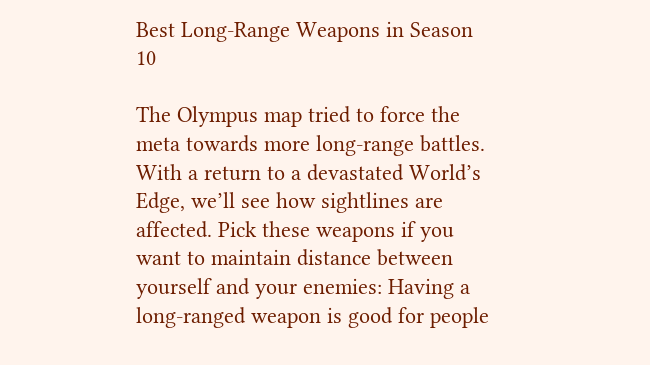Best Long-Range Weapons in Season 10

The Olympus map tried to force the meta towards more long-range battles. With a return to a devastated World’s Edge, we’ll see how sightlines are affected. Pick these weapons if you want to maintain distance between yourself and your enemies: Having a long-ranged weapon is good for people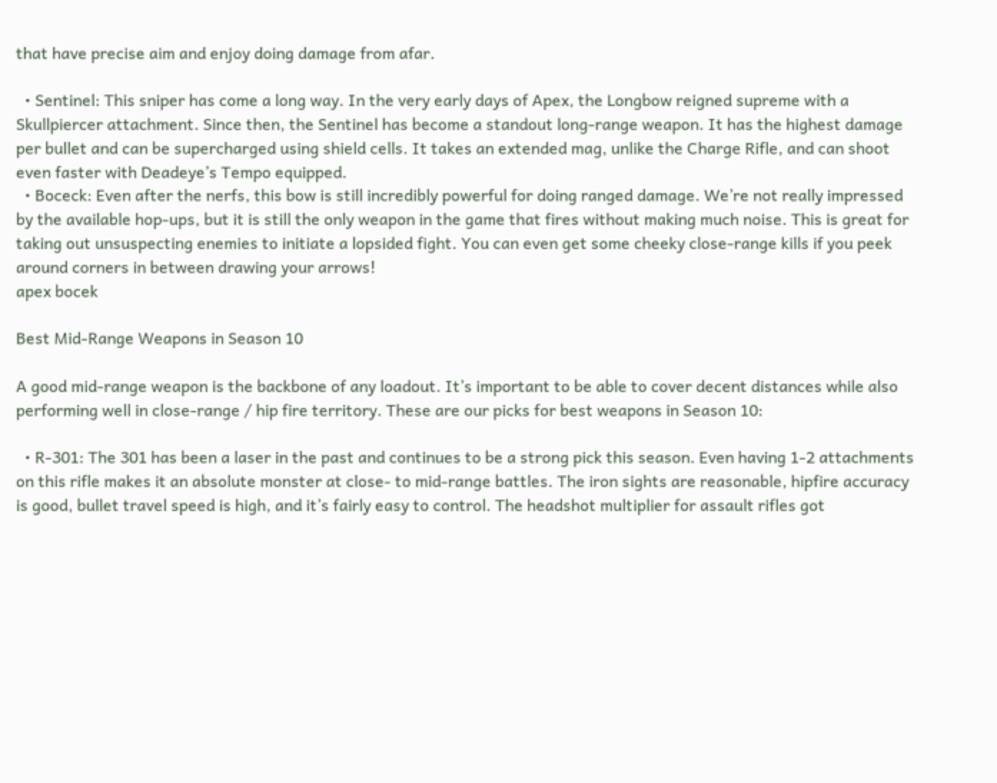that have precise aim and enjoy doing damage from afar.

  • Sentinel: This sniper has come a long way. In the very early days of Apex, the Longbow reigned supreme with a Skullpiercer attachment. Since then, the Sentinel has become a standout long-range weapon. It has the highest damage per bullet and can be supercharged using shield cells. It takes an extended mag, unlike the Charge Rifle, and can shoot even faster with Deadeye’s Tempo equipped.
  • Boceck: Even after the nerfs, this bow is still incredibly powerful for doing ranged damage. We’re not really impressed by the available hop-ups, but it is still the only weapon in the game that fires without making much noise. This is great for taking out unsuspecting enemies to initiate a lopsided fight. You can even get some cheeky close-range kills if you peek around corners in between drawing your arrows!
apex bocek

Best Mid-Range Weapons in Season 10

A good mid-range weapon is the backbone of any loadout. It’s important to be able to cover decent distances while also performing well in close-range / hip fire territory. These are our picks for best weapons in Season 10:

  • R-301: The 301 has been a laser in the past and continues to be a strong pick this season. Even having 1-2 attachments on this rifle makes it an absolute monster at close- to mid-range battles. The iron sights are reasonable, hipfire accuracy is good, bullet travel speed is high, and it’s fairly easy to control. The headshot multiplier for assault rifles got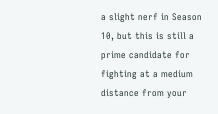a slight nerf in Season 10, but this is still a prime candidate for fighting at a medium distance from your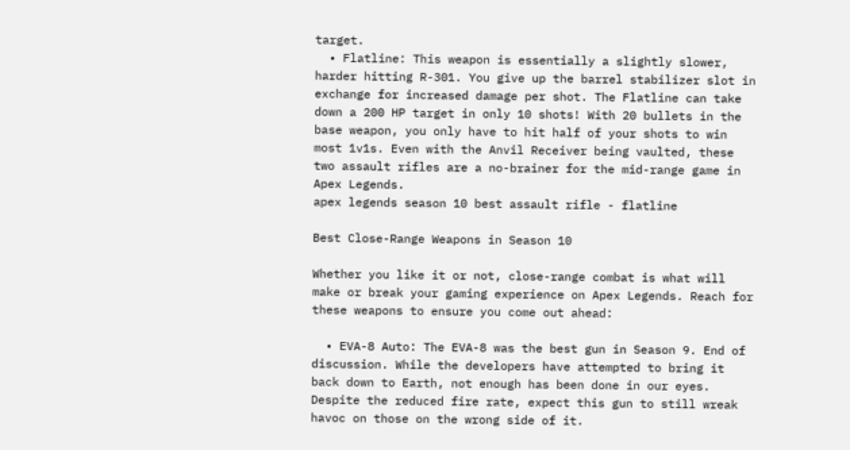target.
  • Flatline: This weapon is essentially a slightly slower, harder hitting R-301. You give up the barrel stabilizer slot in exchange for increased damage per shot. The Flatline can take down a 200 HP target in only 10 shots! With 20 bullets in the base weapon, you only have to hit half of your shots to win most 1v1s. Even with the Anvil Receiver being vaulted, these two assault rifles are a no-brainer for the mid-range game in Apex Legends.
apex legends season 10 best assault rifle - flatline

Best Close-Range Weapons in Season 10

Whether you like it or not, close-range combat is what will make or break your gaming experience on Apex Legends. Reach for these weapons to ensure you come out ahead:

  • EVA-8 Auto: The EVA-8 was the best gun in Season 9. End of discussion. While the developers have attempted to bring it back down to Earth, not enough has been done in our eyes. Despite the reduced fire rate, expect this gun to still wreak havoc on those on the wrong side of it.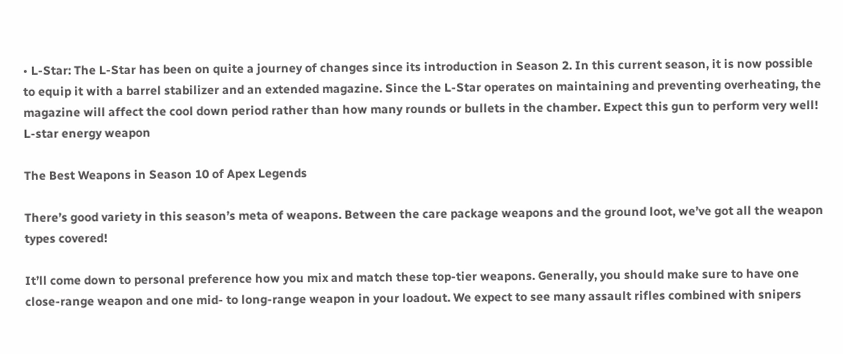• L-Star: The L-Star has been on quite a journey of changes since its introduction in Season 2. In this current season, it is now possible to equip it with a barrel stabilizer and an extended magazine. Since the L-Star operates on maintaining and preventing overheating, the magazine will affect the cool down period rather than how many rounds or bullets in the chamber. Expect this gun to perform very well!
L-star energy weapon

The Best Weapons in Season 10 of Apex Legends

There’s good variety in this season’s meta of weapons. Between the care package weapons and the ground loot, we’ve got all the weapon types covered!

It’ll come down to personal preference how you mix and match these top-tier weapons. Generally, you should make sure to have one close-range weapon and one mid- to long-range weapon in your loadout. We expect to see many assault rifles combined with snipers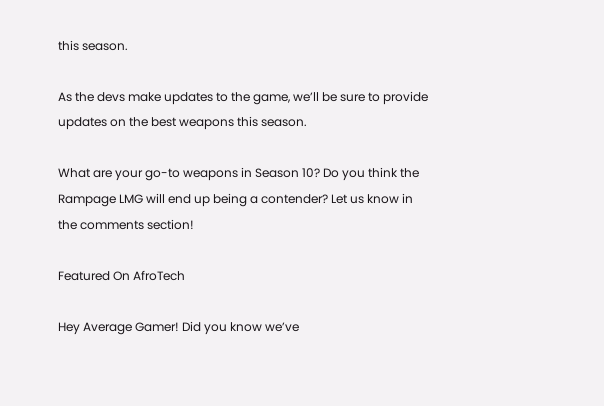this season.

As the devs make updates to the game, we’ll be sure to provide updates on the best weapons this season.

What are your go-to weapons in Season 10? Do you think the Rampage LMG will end up being a contender? Let us know in the comments section!

Featured On AfroTech

Hey Average Gamer! Did you know we’ve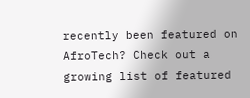recently been featured on AfroTech? Check out a growing list of featured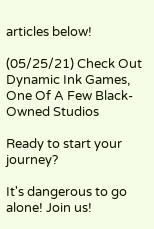articles below!

(05/25/21) Check Out Dynamic Ink Games, One Of A Few Black-Owned Studios

Ready to start your journey?

It's dangerous to go alone! Join us!